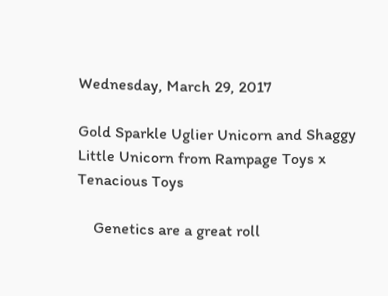Wednesday, March 29, 2017

Gold Sparkle Uglier Unicorn and Shaggy Little Unicorn from Rampage Toys x Tenacious Toys

    Genetics are a great roll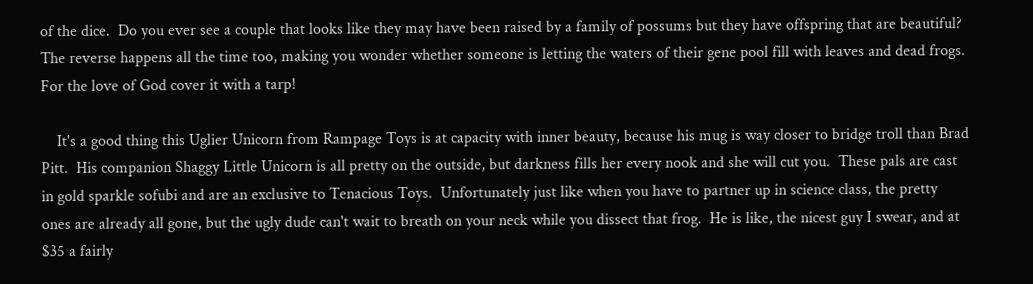of the dice.  Do you ever see a couple that looks like they may have been raised by a family of possums but they have offspring that are beautiful?  The reverse happens all the time too, making you wonder whether someone is letting the waters of their gene pool fill with leaves and dead frogs.  For the love of God cover it with a tarp!

    It's a good thing this Uglier Unicorn from Rampage Toys is at capacity with inner beauty, because his mug is way closer to bridge troll than Brad Pitt.  His companion Shaggy Little Unicorn is all pretty on the outside, but darkness fills her every nook and she will cut you.  These pals are cast in gold sparkle sofubi and are an exclusive to Tenacious Toys.  Unfortunately just like when you have to partner up in science class, the pretty ones are already all gone, but the ugly dude can't wait to breath on your neck while you dissect that frog.  He is like, the nicest guy I swear, and at $35 a fairly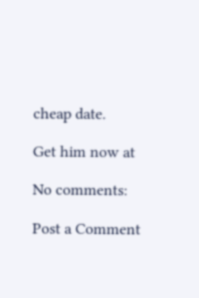cheap date.

Get him now at

No comments:

Post a Comment